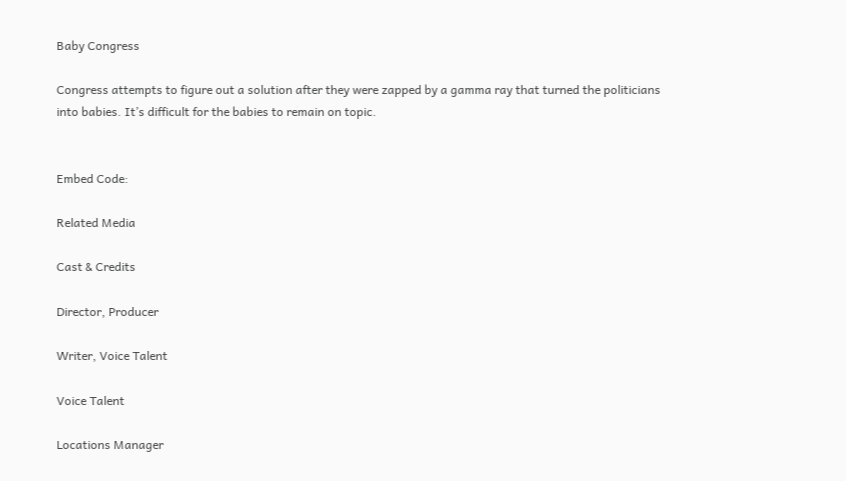Baby Congress

Congress attempts to figure out a solution after they were zapped by a gamma ray that turned the politicians into babies. It’s difficult for the babies to remain on topic.


Embed Code:

Related Media

Cast & Credits

Director, Producer

Writer, Voice Talent

Voice Talent

Locations Manager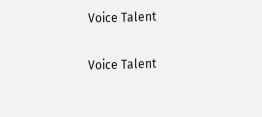Voice Talent

Voice Talent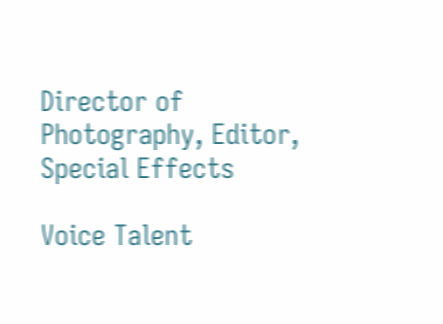Director of Photography, Editor, Special Effects

Voice Talent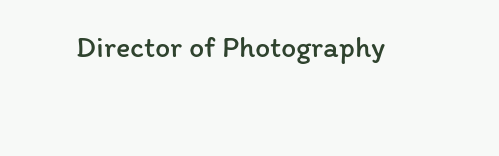Director of Photography